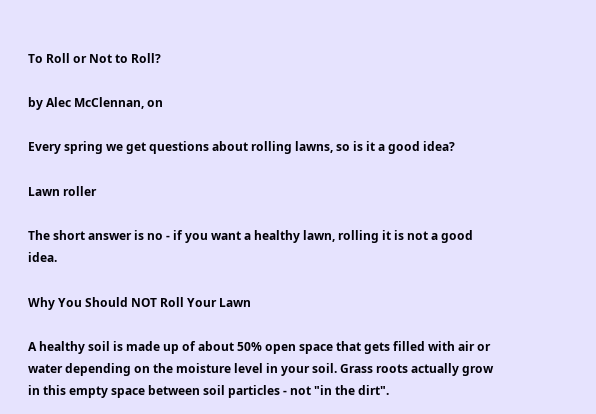To Roll or Not to Roll?

by Alec McClennan, on

Every spring we get questions about rolling lawns, so is it a good idea?

Lawn roller

The short answer is no - if you want a healthy lawn, rolling it is not a good idea.

Why You Should NOT Roll Your Lawn

A healthy soil is made up of about 50% open space that gets filled with air or water depending on the moisture level in your soil. Grass roots actually grow in this empty space between soil particles - not "in the dirt".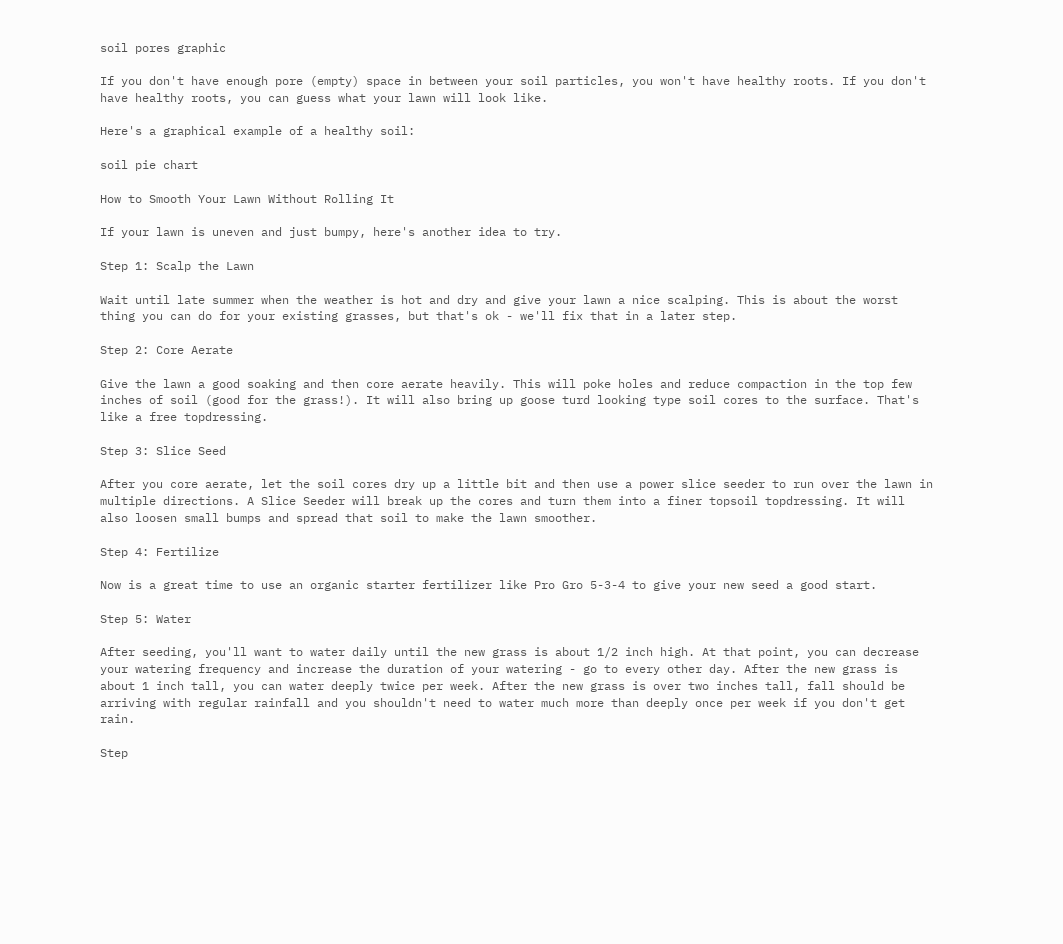soil pores graphic

If you don't have enough pore (empty) space in between your soil particles, you won't have healthy roots. If you don't have healthy roots, you can guess what your lawn will look like.

Here's a graphical example of a healthy soil:

soil pie chart

How to Smooth Your Lawn Without Rolling It

If your lawn is uneven and just bumpy, here's another idea to try.

Step 1: Scalp the Lawn

Wait until late summer when the weather is hot and dry and give your lawn a nice scalping. This is about the worst thing you can do for your existing grasses, but that's ok - we'll fix that in a later step.

Step 2: Core Aerate

Give the lawn a good soaking and then core aerate heavily. This will poke holes and reduce compaction in the top few inches of soil (good for the grass!). It will also bring up goose turd looking type soil cores to the surface. That's like a free topdressing.

Step 3: Slice Seed

After you core aerate, let the soil cores dry up a little bit and then use a power slice seeder to run over the lawn in multiple directions. A Slice Seeder will break up the cores and turn them into a finer topsoil topdressing. It will also loosen small bumps and spread that soil to make the lawn smoother.

Step 4: Fertilize

Now is a great time to use an organic starter fertilizer like Pro Gro 5-3-4 to give your new seed a good start.

Step 5: Water

After seeding, you'll want to water daily until the new grass is about 1/2 inch high. At that point, you can decrease your watering frequency and increase the duration of your watering - go to every other day. After the new grass is about 1 inch tall, you can water deeply twice per week. After the new grass is over two inches tall, fall should be arriving with regular rainfall and you shouldn't need to water much more than deeply once per week if you don't get rain.

Step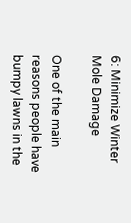6: Minimize Winter Mole Damage

One of the main reasons people have bumpy lawns in the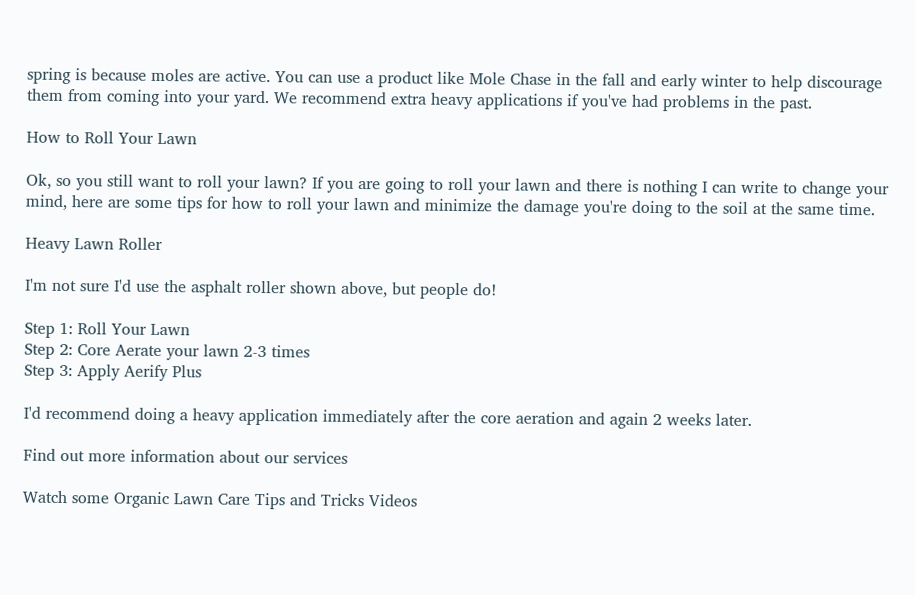spring is because moles are active. You can use a product like Mole Chase in the fall and early winter to help discourage them from coming into your yard. We recommend extra heavy applications if you've had problems in the past.

How to Roll Your Lawn

Ok, so you still want to roll your lawn? If you are going to roll your lawn and there is nothing I can write to change your mind, here are some tips for how to roll your lawn and minimize the damage you're doing to the soil at the same time.

Heavy Lawn Roller

I'm not sure I'd use the asphalt roller shown above, but people do!

Step 1: Roll Your Lawn
Step 2: Core Aerate your lawn 2-3 times
Step 3: Apply Aerify Plus

I'd recommend doing a heavy application immediately after the core aeration and again 2 weeks later.

Find out more information about our services

Watch some Organic Lawn Care Tips and Tricks Videos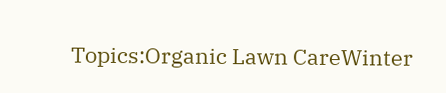Topics:Organic Lawn CareWinter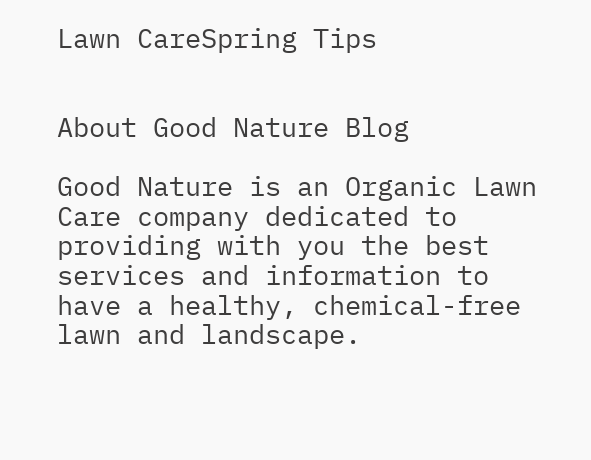Lawn CareSpring Tips


About Good Nature Blog

Good Nature is an Organic Lawn Care company dedicated to providing with you the best services and information to have a healthy, chemical-free lawn and landscape.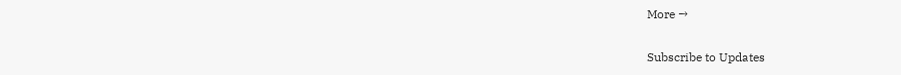More →

Subscribe to Updates